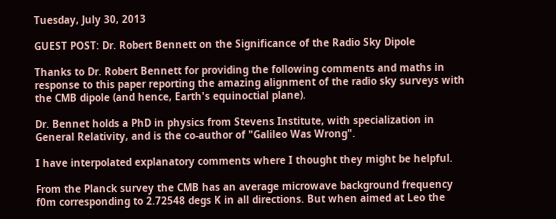Tuesday, July 30, 2013

GUEST POST: Dr. Robert Bennett on the Significance of the Radio Sky Dipole

Thanks to Dr. Robert Bennett for providing the following comments and maths in response to this paper reporting the amazing alignment of the radio sky surveys with the CMB dipole (and hence, Earth's equinoctial plane).

Dr. Bennet holds a PhD in physics from Stevens Institute, with specialization in General Relativity, and is the co-author of "Galileo Was Wrong".

I have interpolated explanatory comments where I thought they might be helpful.

From the Planck survey the CMB has an average microwave background frequency f0m corresponding to 2.72548 degs K in all directions. But when aimed at Leo the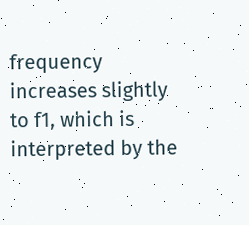frequency increases slightly to f1, which is interpreted by the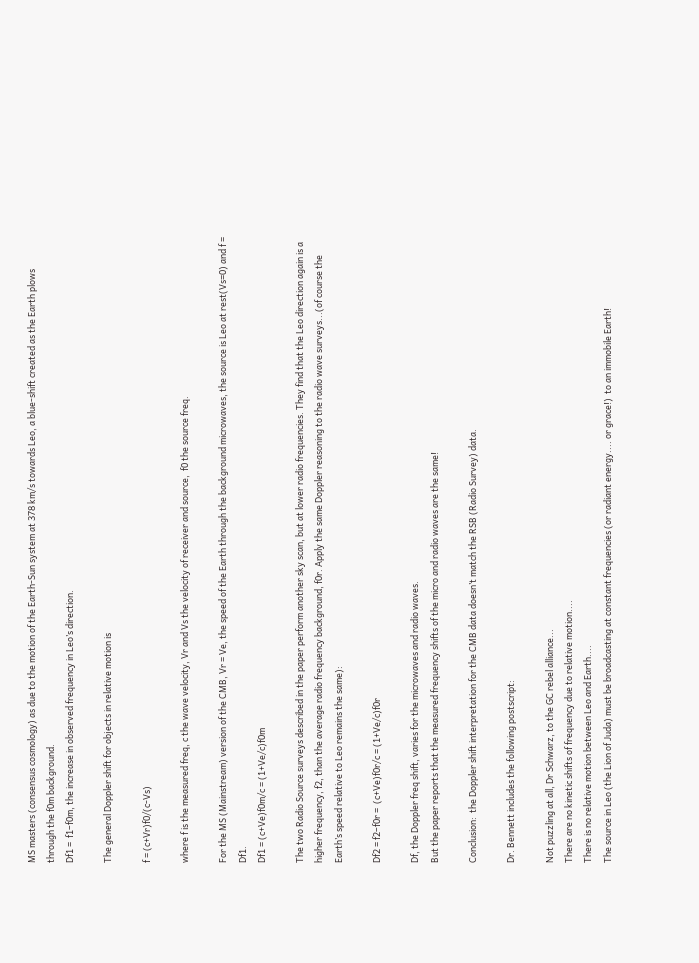MS masters (consensus cosmology) as due to the motion of the Earth-Sun system at 378 km/s towards Leo, a blue-shift created as the Earth plows through the f0m background.
Df1 =  f1–f0m, the increase in observed frequency in Leo’s direction.

The general Doppler shift for objects in relative motion is

f = (c+Vr)f0/(c-Vs)

where f is the measured freq, c the wave velocity, Vr and Vs the velocity of receiver and source,  f0 the source freq.

For the MS (Mainstream) version of the CMB, Vr = Ve, the speed of the Earth through the background microwaves, the source is Leo at rest(Vs=0) and f = Df1.
Df1 = (c+Ve)f0m/c = (1+Ve/c)f0m

The two Radio Source surveys described in the paper perform another sky scan, but at lower radio frequencies. They find that the Leo direction again is a higher frequency, f2, than the average radio frequency background, f0r. Apply the same Doppler reasoning to the radio wave surveys...(of course the Earth’s speed relative to Leo remains the same):

Df2 = f2–f0r =  (c+Ve)f0r/c = (1+Ve/c)f0r

Df, the Doppler freq shift, varies for the microwaves and radio waves.
But the paper reports that the measured frequency shifts of the micro and radio waves are the same!

Conclusion:  the Doppler shift interpretation for the CMB data doesn’t match the RSB (Radio Survey) data.

Dr. Bennett includes the following postscript:

Not puzzling at all, Dr Schwarz, to the GC rebel alliance...
There are no kinetic shifts of frequency due to relative motion....
There is no relative motion between Leo and Earth....
The source in Leo (the Lion of Juda) must be broadcasting at constant frequencies (or radiant energy.... or grace!)  to an immobile Earth!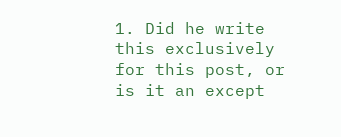1. Did he write this exclusively for this post, or is it an except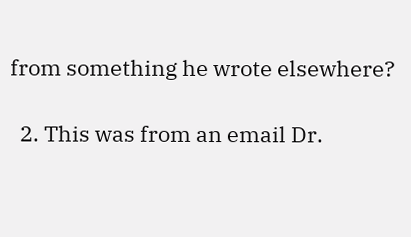from something he wrote elsewhere?

  2. This was from an email Dr.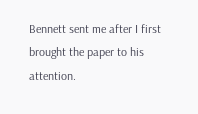Bennett sent me after I first brought the paper to his attention.